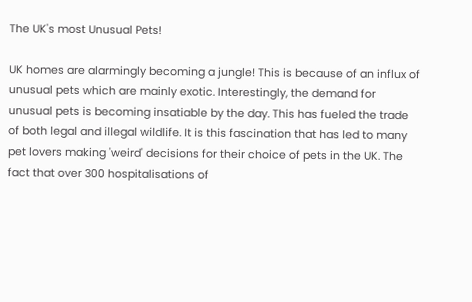The UK's most Unusual Pets!

UK homes are alarmingly becoming a jungle! This is because of an influx of unusual pets which are mainly exotic. Interestingly, the demand for unusual pets is becoming insatiable by the day. This has fueled the trade of both legal and illegal wildlife. It is this fascination that has led to many pet lovers making 'weird' decisions for their choice of pets in the UK. The fact that over 300 hospitalisations of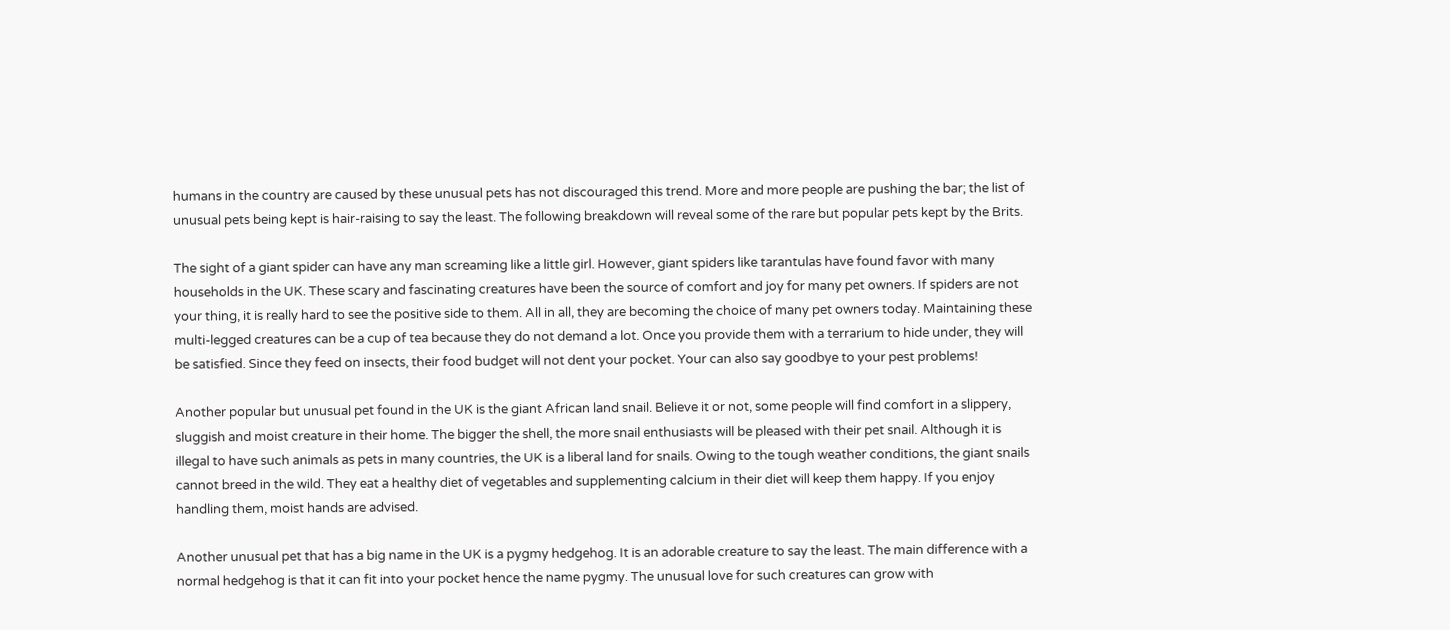humans in the country are caused by these unusual pets has not discouraged this trend. More and more people are pushing the bar; the list of unusual pets being kept is hair-raising to say the least. The following breakdown will reveal some of the rare but popular pets kept by the Brits.

The sight of a giant spider can have any man screaming like a little girl. However, giant spiders like tarantulas have found favor with many households in the UK. These scary and fascinating creatures have been the source of comfort and joy for many pet owners. If spiders are not your thing, it is really hard to see the positive side to them. All in all, they are becoming the choice of many pet owners today. Maintaining these multi-legged creatures can be a cup of tea because they do not demand a lot. Once you provide them with a terrarium to hide under, they will be satisfied. Since they feed on insects, their food budget will not dent your pocket. Your can also say goodbye to your pest problems!

Another popular but unusual pet found in the UK is the giant African land snail. Believe it or not, some people will find comfort in a slippery, sluggish and moist creature in their home. The bigger the shell, the more snail enthusiasts will be pleased with their pet snail. Although it is illegal to have such animals as pets in many countries, the UK is a liberal land for snails. Owing to the tough weather conditions, the giant snails cannot breed in the wild. They eat a healthy diet of vegetables and supplementing calcium in their diet will keep them happy. If you enjoy handling them, moist hands are advised.

Another unusual pet that has a big name in the UK is a pygmy hedgehog. It is an adorable creature to say the least. The main difference with a normal hedgehog is that it can fit into your pocket hence the name pygmy. The unusual love for such creatures can grow with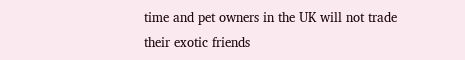time and pet owners in the UK will not trade their exotic friends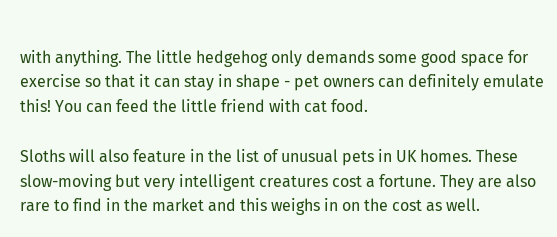with anything. The little hedgehog only demands some good space for exercise so that it can stay in shape - pet owners can definitely emulate this! You can feed the little friend with cat food.

Sloths will also feature in the list of unusual pets in UK homes. These slow-moving but very intelligent creatures cost a fortune. They are also rare to find in the market and this weighs in on the cost as well.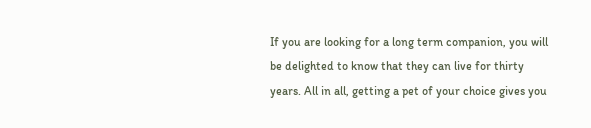If you are looking for a long term companion, you will be delighted to know that they can live for thirty years. All in all, getting a pet of your choice gives you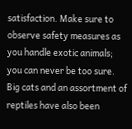satisfaction. Make sure to observe safety measures as you handle exotic animals; you can never be too sure. Big cats and an assortment of reptiles have also been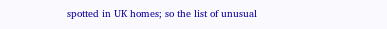spotted in UK homes; so the list of unusual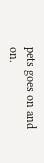pets goes on and on.